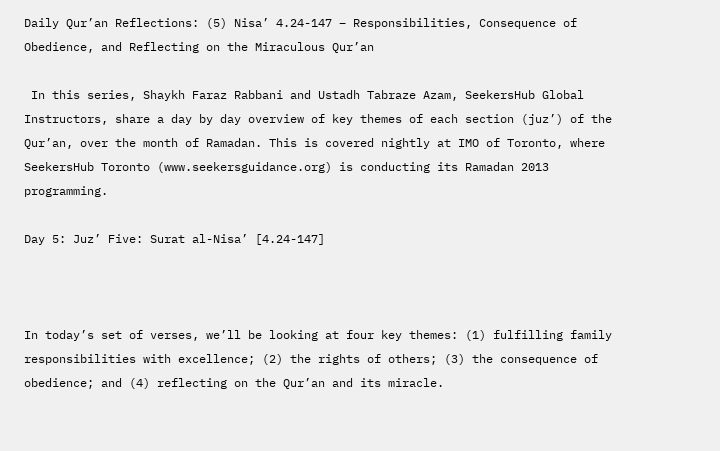Daily Qur’an Reflections: (5) Nisa’ 4.24-147 – Responsibilities, Consequence of Obedience, and Reflecting on the Miraculous Qur’an

 In this series, Shaykh Faraz Rabbani and Ustadh Tabraze Azam, SeekersHub Global Instructors, share a day by day overview of key themes of each section (juz’) of the Qur’an, over the month of Ramadan. This is covered nightly at IMO of Toronto, where SeekersHub Toronto (www.seekersguidance.org) is conducting its Ramadan 2013 programming.

Day 5: Juz’ Five: Surat al-Nisa’ [4.24-147]



In today’s set of verses, we’ll be looking at four key themes: (1) fulfilling family responsibilities with excellence; (2) the rights of others; (3) the consequence of obedience; and (4) reflecting on the Qur’an and its miracle.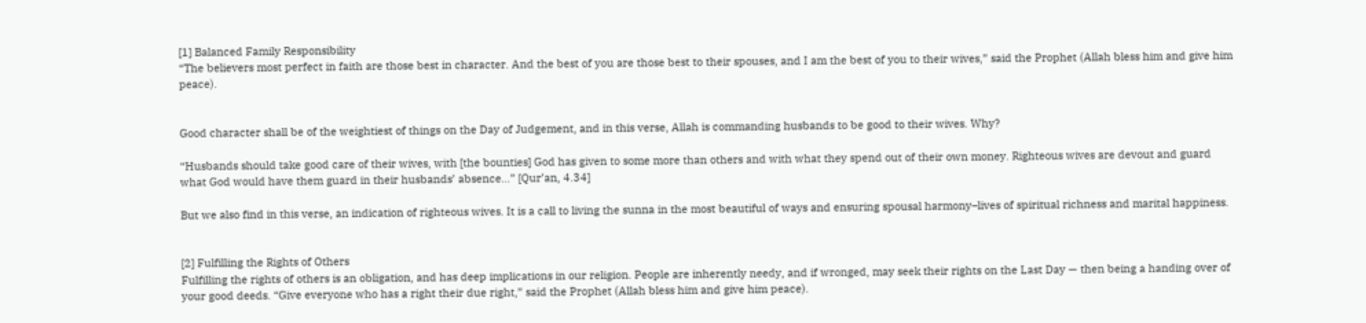[1] Balanced Family Responsibility
“The believers most perfect in faith are those best in character. And the best of you are those best to their spouses, and I am the best of you to their wives,” said the Prophet (Allah bless him and give him peace).


Good character shall be of the weightiest of things on the Day of Judgement, and in this verse, Allah is commanding husbands to be good to their wives. Why?

“Husbands should take good care of their wives, with [the bounties] God has given to some more than others and with what they spend out of their own money. Righteous wives are devout and guard what God would have them guard in their husbands’ absence…” [Qur’an, 4.34]

But we also find in this verse, an indication of righteous wives. It is a call to living the sunna in the most beautiful of ways and ensuring spousal harmony–lives of spiritual richness and marital happiness.


[2] Fulfilling the Rights of Others
Fulfilling the rights of others is an obligation, and has deep implications in our religion. People are inherently needy, and if wronged, may seek their rights on the Last Day — then being a handing over of your good deeds. “Give everyone who has a right their due right,” said the Prophet (Allah bless him and give him peace).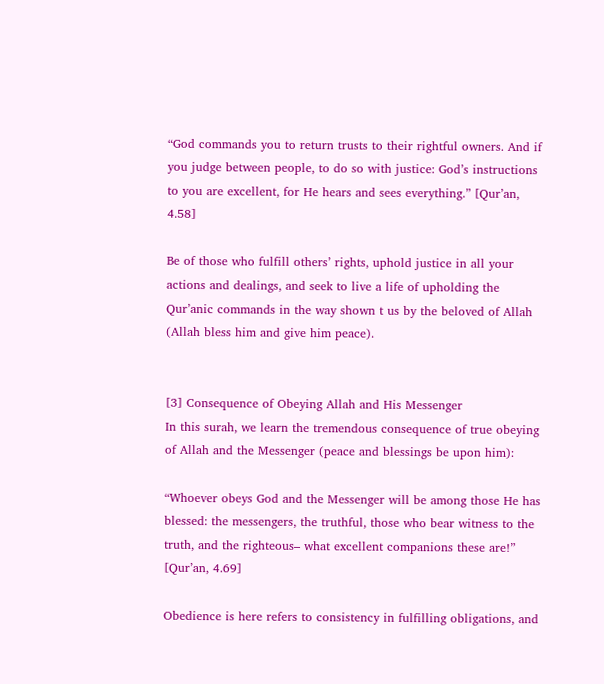“God commands you to return trusts to their rightful owners. And if you judge between people, to do so with justice: God’s instructions to you are excellent, for He hears and sees everything.” [Qur’an, 4.58]

Be of those who fulfill others’ rights, uphold justice in all your actions and dealings, and seek to live a life of upholding the Qur’anic commands in the way shown t us by the beloved of Allah (Allah bless him and give him peace).


[3] Consequence of Obeying Allah and His Messenger
In this surah, we learn the tremendous consequence of true obeying of Allah and the Messenger (peace and blessings be upon him):

“Whoever obeys God and the Messenger will be among those He has blessed: the messengers, the truthful, those who bear witness to the truth, and the righteous– what excellent companions these are!” [Qur’an, 4.69]

Obedience is here refers to consistency in fulfilling obligations, and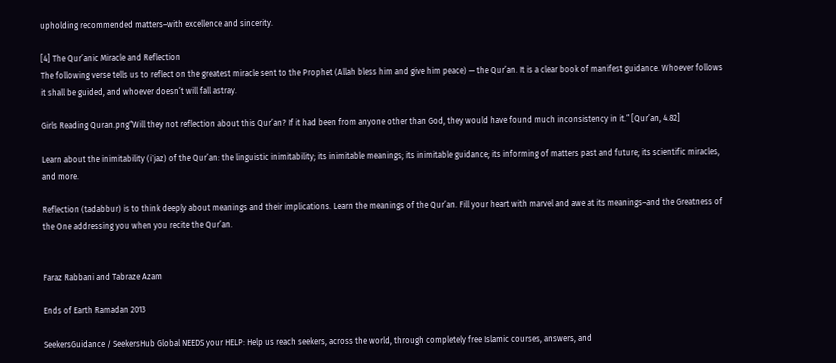upholding recommended matters–with excellence and sincerity.

[4] The Qur’anic Miracle and Reflection
The following verse tells us to reflect on the greatest miracle sent to the Prophet (Allah bless him and give him peace) — the Qur’an. It is a clear book of manifest guidance. Whoever follows it shall be guided, and whoever doesn’t will fall astray.

Girls Reading Quran.png“Will they not reflection about this Qur’an? If it had been from anyone other than God, they would have found much inconsistency in it.” [Qur’an, 4.82]

Learn about the inimitability (i`jaz) of the Qur’an: the linguistic inimitability; its inimitable meanings; its inimitable guidance; its informing of matters past and future; its scientific miracles, and more.

Reflection (tadabbur) is to think deeply about meanings and their implications. Learn the meanings of the Qur’an. Fill your heart with marvel and awe at its meanings–and the Greatness of the One addressing you when you recite the Qur’an.


Faraz Rabbani and Tabraze Azam

Ends of Earth Ramadan 2013

SeekersGuidance / SeekersHub Global NEEDS your HELP: Help us reach seekers, across the world, through completely free Islamic courses, answers, and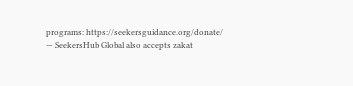programs: https://seekersguidance.org/donate/ — SeekersHub Global also accepts zakat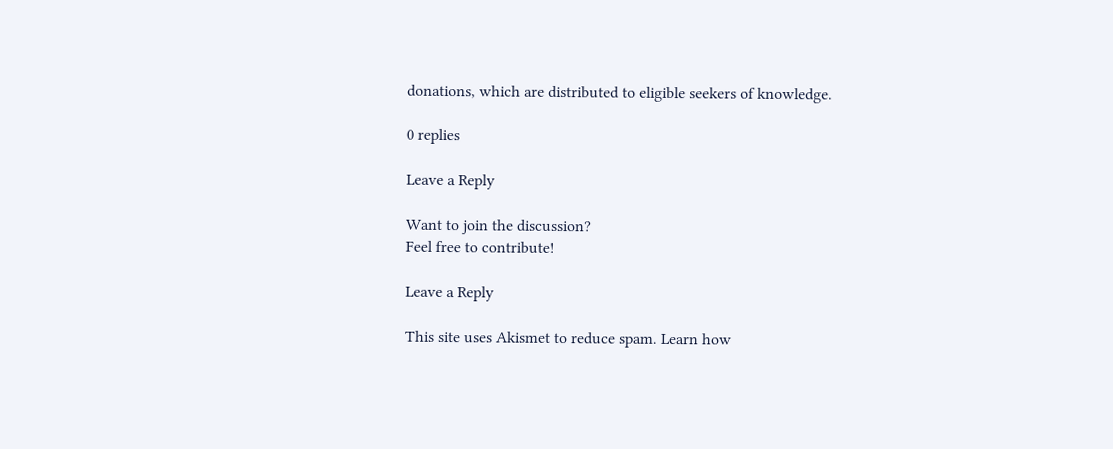donations, which are distributed to eligible seekers of knowledge.

0 replies

Leave a Reply

Want to join the discussion?
Feel free to contribute!

Leave a Reply

This site uses Akismet to reduce spam. Learn how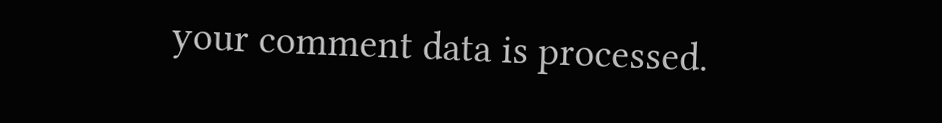your comment data is processed.